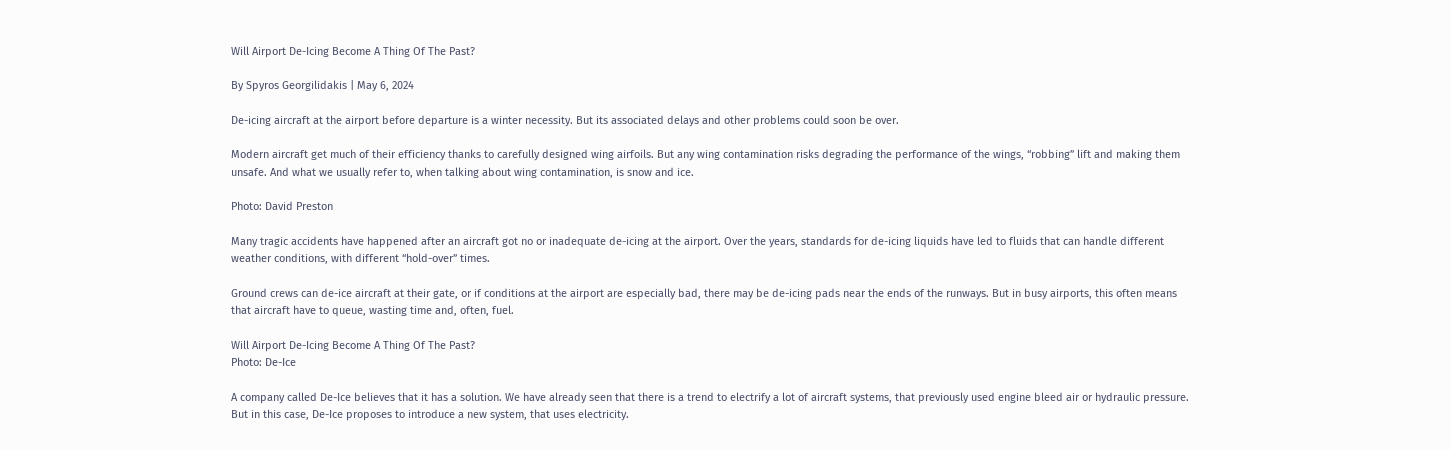Will Airport De-Icing Become A Thing Of The Past?

By Spyros Georgilidakis | May 6, 2024

De-icing aircraft at the airport before departure is a winter necessity. But its associated delays and other problems could soon be over.

Modern aircraft get much of their efficiency thanks to carefully designed wing airfoils. But any wing contamination risks degrading the performance of the wings, “robbing” lift and making them unsafe. And what we usually refer to, when talking about wing contamination, is snow and ice.

Photo: David Preston

Many tragic accidents have happened after an aircraft got no or inadequate de-icing at the airport. Over the years, standards for de-icing liquids have led to fluids that can handle different weather conditions, with different “hold-over” times.

Ground crews can de-ice aircraft at their gate, or if conditions at the airport are especially bad, there may be de-icing pads near the ends of the runways. But in busy airports, this often means that aircraft have to queue, wasting time and, often, fuel.

Will Airport De-Icing Become A Thing Of The Past?
Photo: De-Ice

A company called De-Ice believes that it has a solution. We have already seen that there is a trend to electrify a lot of aircraft systems, that previously used engine bleed air or hydraulic pressure. But in this case, De-Ice proposes to introduce a new system, that uses electricity.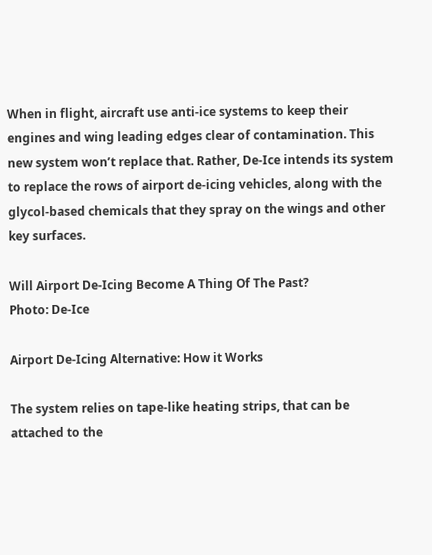When in flight, aircraft use anti-ice systems to keep their engines and wing leading edges clear of contamination. This new system won’t replace that. Rather, De-Ice intends its system to replace the rows of airport de-icing vehicles, along with the glycol-based chemicals that they spray on the wings and other key surfaces.

Will Airport De-Icing Become A Thing Of The Past?
Photo: De-Ice

Airport De-Icing Alternative: How it Works

The system relies on tape-like heating strips, that can be attached to the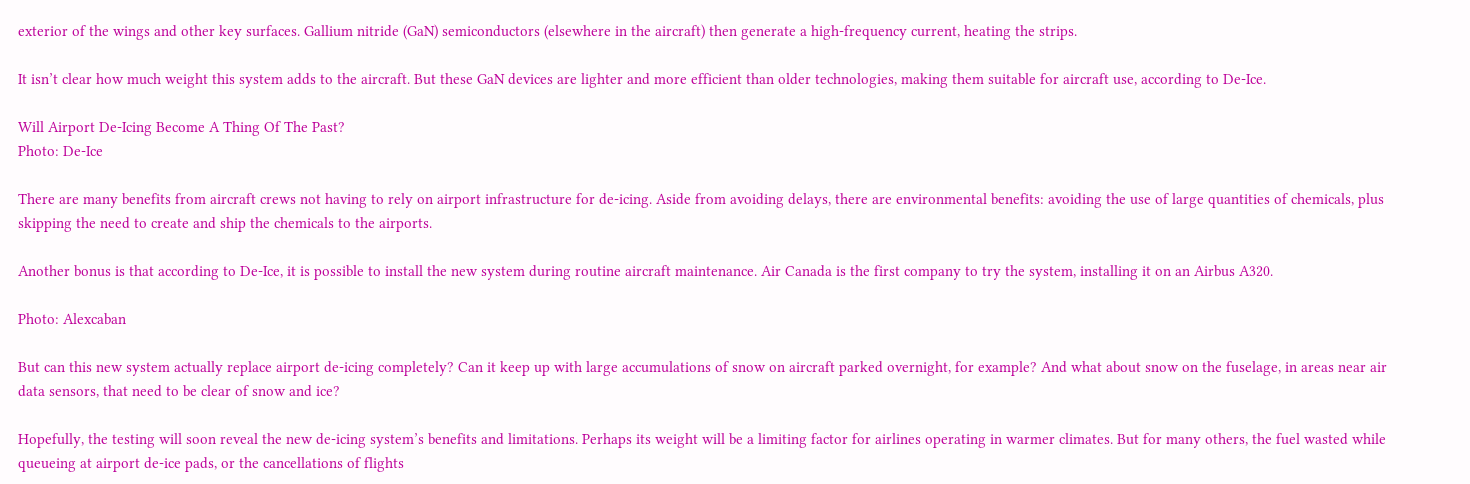exterior of the wings and other key surfaces. Gallium nitride (GaN) semiconductors (elsewhere in the aircraft) then generate a high-frequency current, heating the strips.

It isn’t clear how much weight this system adds to the aircraft. But these GaN devices are lighter and more efficient than older technologies, making them suitable for aircraft use, according to De-Ice.

Will Airport De-Icing Become A Thing Of The Past?
Photo: De-Ice

There are many benefits from aircraft crews not having to rely on airport infrastructure for de-icing. Aside from avoiding delays, there are environmental benefits: avoiding the use of large quantities of chemicals, plus skipping the need to create and ship the chemicals to the airports.

Another bonus is that according to De-Ice, it is possible to install the new system during routine aircraft maintenance. Air Canada is the first company to try the system, installing it on an Airbus A320.

Photo: Alexcaban

But can this new system actually replace airport de-icing completely? Can it keep up with large accumulations of snow on aircraft parked overnight, for example? And what about snow on the fuselage, in areas near air data sensors, that need to be clear of snow and ice?

Hopefully, the testing will soon reveal the new de-icing system’s benefits and limitations. Perhaps its weight will be a limiting factor for airlines operating in warmer climates. But for many others, the fuel wasted while queueing at airport de-ice pads, or the cancellations of flights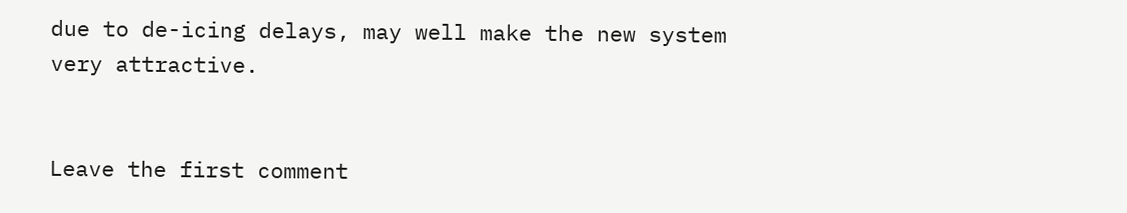due to de-icing delays, may well make the new system very attractive.


Leave the first comment